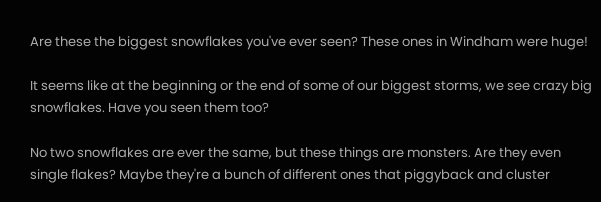Are these the biggest snowflakes you've ever seen? These ones in Windham were huge!

It seems like at the beginning or the end of some of our biggest storms, we see crazy big snowflakes. Have you seen them too?

No two snowflakes are ever the same, but these things are monsters. Are they even single flakes? Maybe they're a bunch of different ones that piggyback and cluster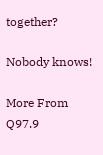together?

Nobody knows!

More From Q97.9